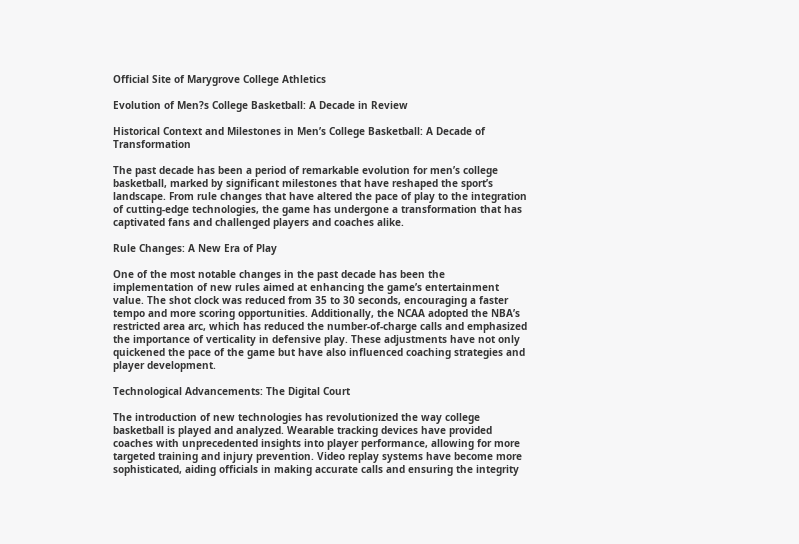Official Site of Marygrove College Athletics

Evolution of Men?s College Basketball: A Decade in Review

Historical Context and Milestones in Men’s College Basketball: A Decade of Transformation

The past decade has been a period of remarkable evolution for men’s college basketball, marked by significant milestones that have reshaped the sport’s landscape. From rule changes that have altered the pace of play to the integration of cutting-edge technologies, the game has undergone a transformation that has captivated fans and challenged players and coaches alike.

Rule Changes: A New Era of Play

One of the most notable changes in the past decade has been the implementation of new rules aimed at enhancing the game’s entertainment value. The shot clock was reduced from 35 to 30 seconds, encouraging a faster tempo and more scoring opportunities. Additionally, the NCAA adopted the NBA’s restricted area arc, which has reduced the number-of-charge calls and emphasized the importance of verticality in defensive play. These adjustments have not only quickened the pace of the game but have also influenced coaching strategies and player development.

Technological Advancements: The Digital Court

The introduction of new technologies has revolutionized the way college basketball is played and analyzed. Wearable tracking devices have provided coaches with unprecedented insights into player performance, allowing for more targeted training and injury prevention. Video replay systems have become more sophisticated, aiding officials in making accurate calls and ensuring the integrity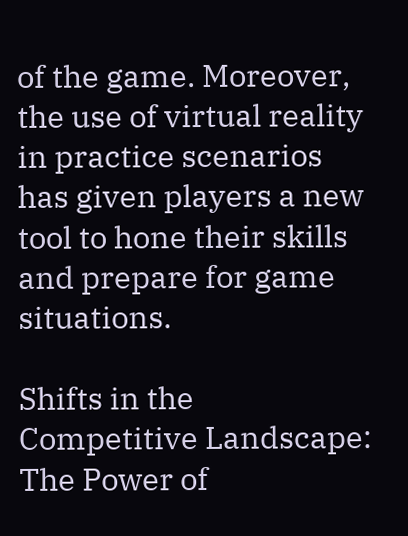of the game. Moreover, the use of virtual reality in practice scenarios has given players a new tool to hone their skills and prepare for game situations.

Shifts in the Competitive Landscape: The Power of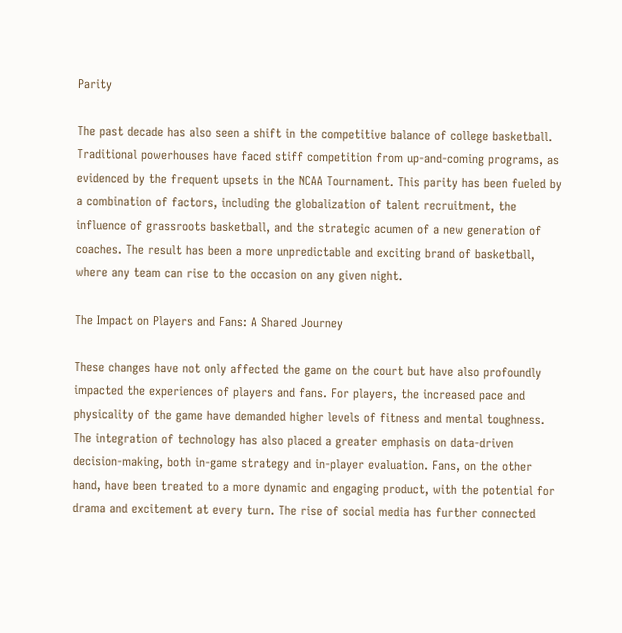Parity

The past decade has also seen a shift in the competitive balance of college basketball. Traditional powerhouses have faced stiff competition from up-and-coming programs, as evidenced by the frequent upsets in the NCAA Tournament. This parity has been fueled by a combination of factors, including the globalization of talent recruitment, the influence of grassroots basketball, and the strategic acumen of a new generation of coaches. The result has been a more unpredictable and exciting brand of basketball, where any team can rise to the occasion on any given night.

The Impact on Players and Fans: A Shared Journey

These changes have not only affected the game on the court but have also profoundly impacted the experiences of players and fans. For players, the increased pace and physicality of the game have demanded higher levels of fitness and mental toughness. The integration of technology has also placed a greater emphasis on data-driven decision-making, both in-game strategy and in-player evaluation. Fans, on the other hand, have been treated to a more dynamic and engaging product, with the potential for drama and excitement at every turn. The rise of social media has further connected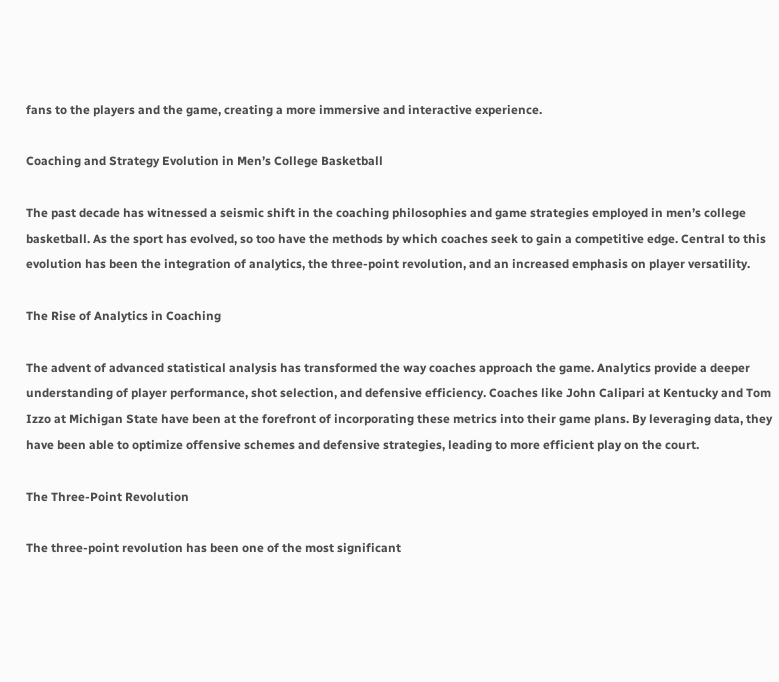fans to the players and the game, creating a more immersive and interactive experience.

Coaching and Strategy Evolution in Men’s College Basketball

The past decade has witnessed a seismic shift in the coaching philosophies and game strategies employed in men’s college basketball. As the sport has evolved, so too have the methods by which coaches seek to gain a competitive edge. Central to this evolution has been the integration of analytics, the three-point revolution, and an increased emphasis on player versatility.

The Rise of Analytics in Coaching

The advent of advanced statistical analysis has transformed the way coaches approach the game. Analytics provide a deeper understanding of player performance, shot selection, and defensive efficiency. Coaches like John Calipari at Kentucky and Tom Izzo at Michigan State have been at the forefront of incorporating these metrics into their game plans. By leveraging data, they have been able to optimize offensive schemes and defensive strategies, leading to more efficient play on the court.

The Three-Point Revolution

The three-point revolution has been one of the most significant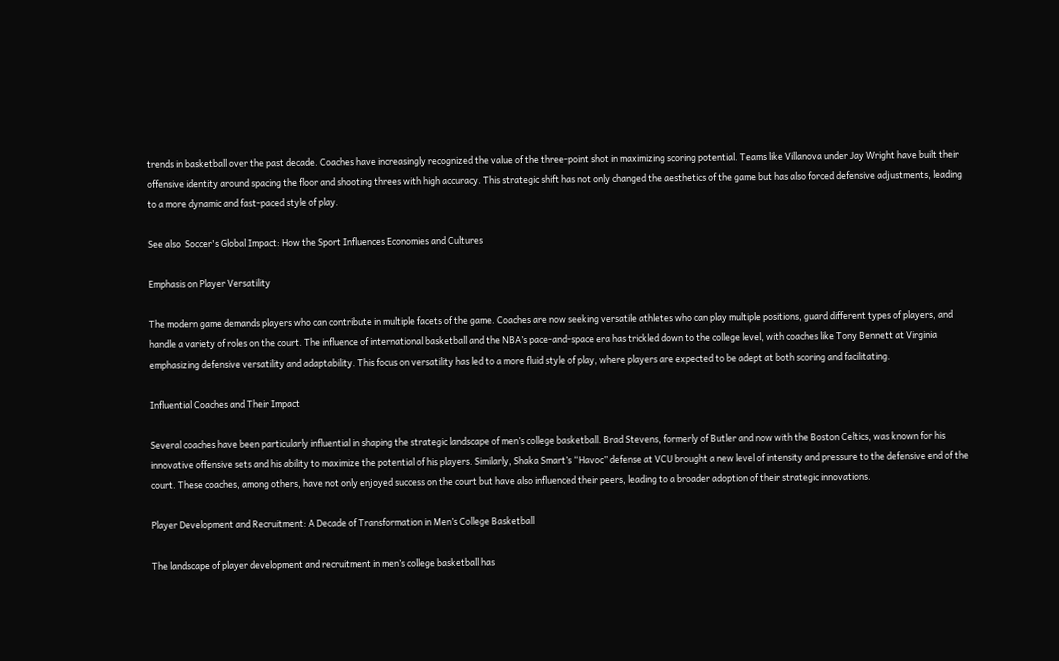trends in basketball over the past decade. Coaches have increasingly recognized the value of the three-point shot in maximizing scoring potential. Teams like Villanova under Jay Wright have built their offensive identity around spacing the floor and shooting threes with high accuracy. This strategic shift has not only changed the aesthetics of the game but has also forced defensive adjustments, leading to a more dynamic and fast-paced style of play.

See also  Soccer's Global Impact: How the Sport Influences Economies and Cultures

Emphasis on Player Versatility

The modern game demands players who can contribute in multiple facets of the game. Coaches are now seeking versatile athletes who can play multiple positions, guard different types of players, and handle a variety of roles on the court. The influence of international basketball and the NBA’s pace-and-space era has trickled down to the college level, with coaches like Tony Bennett at Virginia emphasizing defensive versatility and adaptability. This focus on versatility has led to a more fluid style of play, where players are expected to be adept at both scoring and facilitating.

Influential Coaches and Their Impact

Several coaches have been particularly influential in shaping the strategic landscape of men’s college basketball. Brad Stevens, formerly of Butler and now with the Boston Celtics, was known for his innovative offensive sets and his ability to maximize the potential of his players. Similarly, Shaka Smart’s “Havoc” defense at VCU brought a new level of intensity and pressure to the defensive end of the court. These coaches, among others, have not only enjoyed success on the court but have also influenced their peers, leading to a broader adoption of their strategic innovations.

Player Development and Recruitment: A Decade of Transformation in Men’s College Basketball

The landscape of player development and recruitment in men’s college basketball has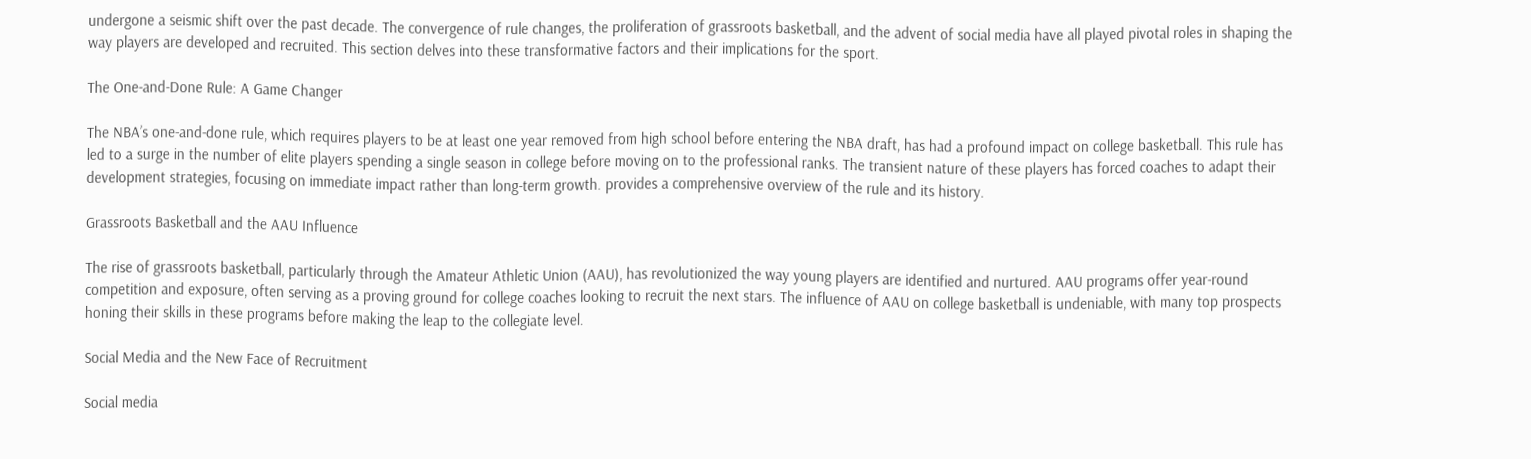undergone a seismic shift over the past decade. The convergence of rule changes, the proliferation of grassroots basketball, and the advent of social media have all played pivotal roles in shaping the way players are developed and recruited. This section delves into these transformative factors and their implications for the sport.

The One-and-Done Rule: A Game Changer

The NBA’s one-and-done rule, which requires players to be at least one year removed from high school before entering the NBA draft, has had a profound impact on college basketball. This rule has led to a surge in the number of elite players spending a single season in college before moving on to the professional ranks. The transient nature of these players has forced coaches to adapt their development strategies, focusing on immediate impact rather than long-term growth. provides a comprehensive overview of the rule and its history.

Grassroots Basketball and the AAU Influence

The rise of grassroots basketball, particularly through the Amateur Athletic Union (AAU), has revolutionized the way young players are identified and nurtured. AAU programs offer year-round competition and exposure, often serving as a proving ground for college coaches looking to recruit the next stars. The influence of AAU on college basketball is undeniable, with many top prospects honing their skills in these programs before making the leap to the collegiate level.

Social Media and the New Face of Recruitment

Social media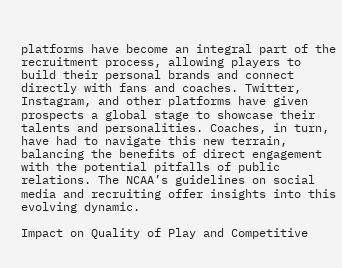platforms have become an integral part of the recruitment process, allowing players to build their personal brands and connect directly with fans and coaches. Twitter, Instagram, and other platforms have given prospects a global stage to showcase their talents and personalities. Coaches, in turn, have had to navigate this new terrain, balancing the benefits of direct engagement with the potential pitfalls of public relations. The NCAA’s guidelines on social media and recruiting offer insights into this evolving dynamic.

Impact on Quality of Play and Competitive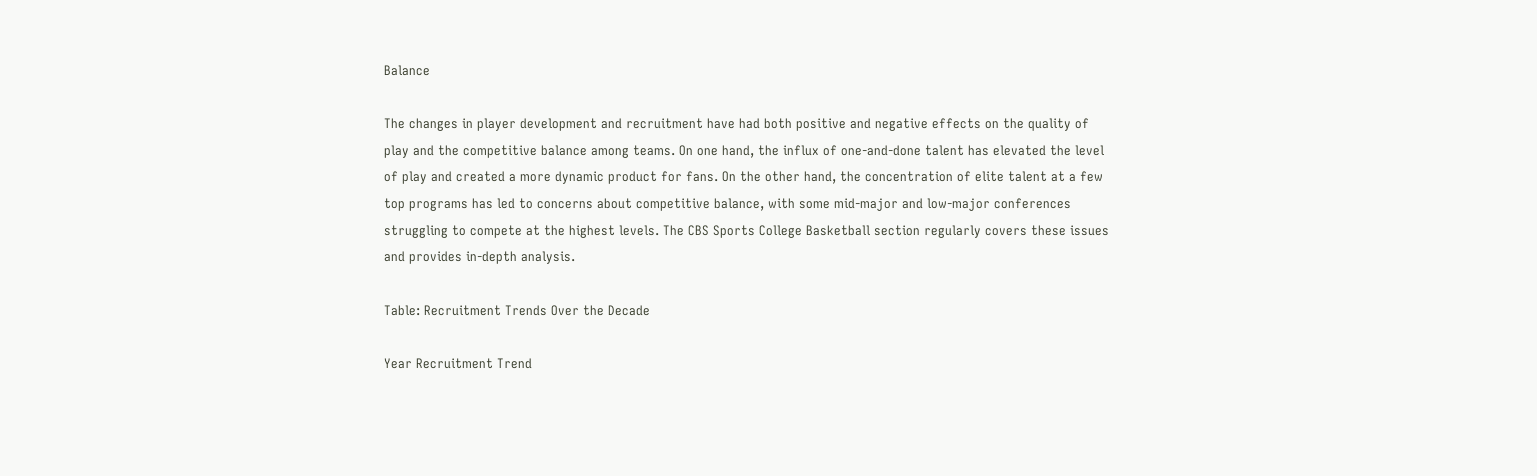Balance

The changes in player development and recruitment have had both positive and negative effects on the quality of play and the competitive balance among teams. On one hand, the influx of one-and-done talent has elevated the level of play and created a more dynamic product for fans. On the other hand, the concentration of elite talent at a few top programs has led to concerns about competitive balance, with some mid-major and low-major conferences struggling to compete at the highest levels. The CBS Sports College Basketball section regularly covers these issues and provides in-depth analysis.

Table: Recruitment Trends Over the Decade

Year Recruitment Trend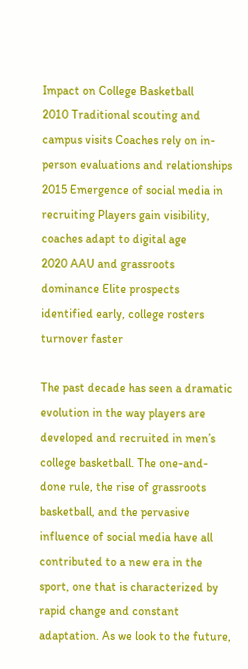Impact on College Basketball
2010 Traditional scouting and campus visits Coaches rely on in-person evaluations and relationships
2015 Emergence of social media in recruiting Players gain visibility, coaches adapt to digital age
2020 AAU and grassroots dominance Elite prospects identified early, college rosters turnover faster

The past decade has seen a dramatic evolution in the way players are developed and recruited in men’s college basketball. The one-and-done rule, the rise of grassroots basketball, and the pervasive influence of social media have all contributed to a new era in the sport, one that is characterized by rapid change and constant adaptation. As we look to the future,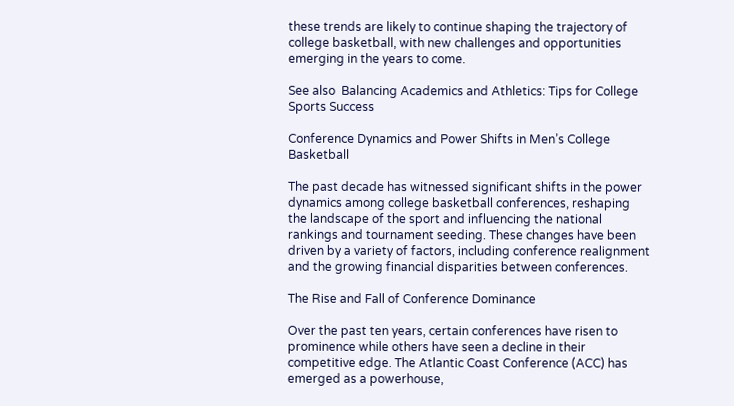these trends are likely to continue shaping the trajectory of college basketball, with new challenges and opportunities emerging in the years to come.

See also  Balancing Academics and Athletics: Tips for College Sports Success

Conference Dynamics and Power Shifts in Men’s College Basketball

The past decade has witnessed significant shifts in the power dynamics among college basketball conferences, reshaping the landscape of the sport and influencing the national rankings and tournament seeding. These changes have been driven by a variety of factors, including conference realignment and the growing financial disparities between conferences.

The Rise and Fall of Conference Dominance

Over the past ten years, certain conferences have risen to prominence while others have seen a decline in their competitive edge. The Atlantic Coast Conference (ACC) has emerged as a powerhouse,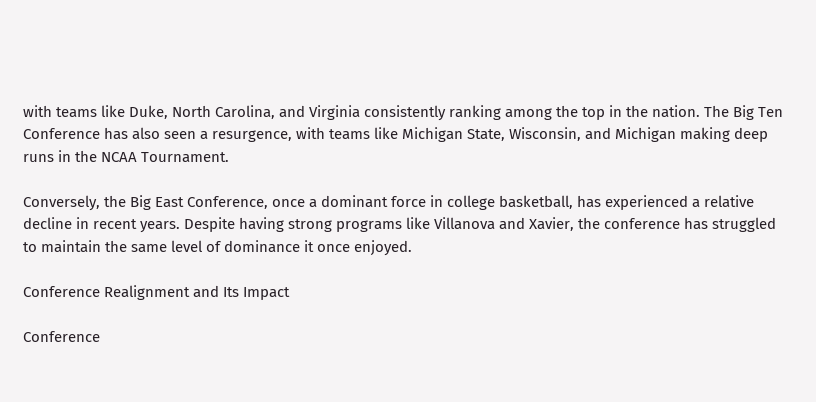with teams like Duke, North Carolina, and Virginia consistently ranking among the top in the nation. The Big Ten Conference has also seen a resurgence, with teams like Michigan State, Wisconsin, and Michigan making deep runs in the NCAA Tournament.

Conversely, the Big East Conference, once a dominant force in college basketball, has experienced a relative decline in recent years. Despite having strong programs like Villanova and Xavier, the conference has struggled to maintain the same level of dominance it once enjoyed.

Conference Realignment and Its Impact

Conference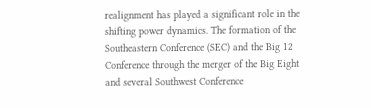realignment has played a significant role in the shifting power dynamics. The formation of the Southeastern Conference (SEC) and the Big 12 Conference through the merger of the Big Eight and several Southwest Conference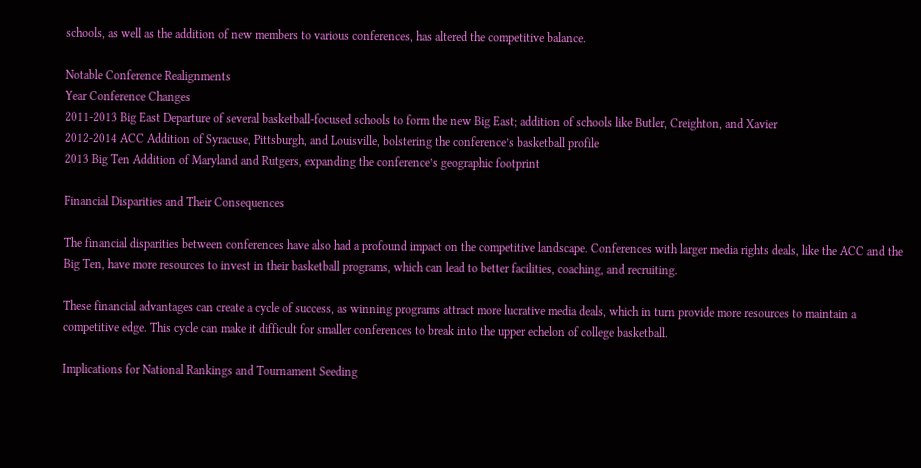schools, as well as the addition of new members to various conferences, has altered the competitive balance.

Notable Conference Realignments
Year Conference Changes
2011-2013 Big East Departure of several basketball-focused schools to form the new Big East; addition of schools like Butler, Creighton, and Xavier
2012-2014 ACC Addition of Syracuse, Pittsburgh, and Louisville, bolstering the conference’s basketball profile
2013 Big Ten Addition of Maryland and Rutgers, expanding the conference’s geographic footprint

Financial Disparities and Their Consequences

The financial disparities between conferences have also had a profound impact on the competitive landscape. Conferences with larger media rights deals, like the ACC and the Big Ten, have more resources to invest in their basketball programs, which can lead to better facilities, coaching, and recruiting.

These financial advantages can create a cycle of success, as winning programs attract more lucrative media deals, which in turn provide more resources to maintain a competitive edge. This cycle can make it difficult for smaller conferences to break into the upper echelon of college basketball.

Implications for National Rankings and Tournament Seeding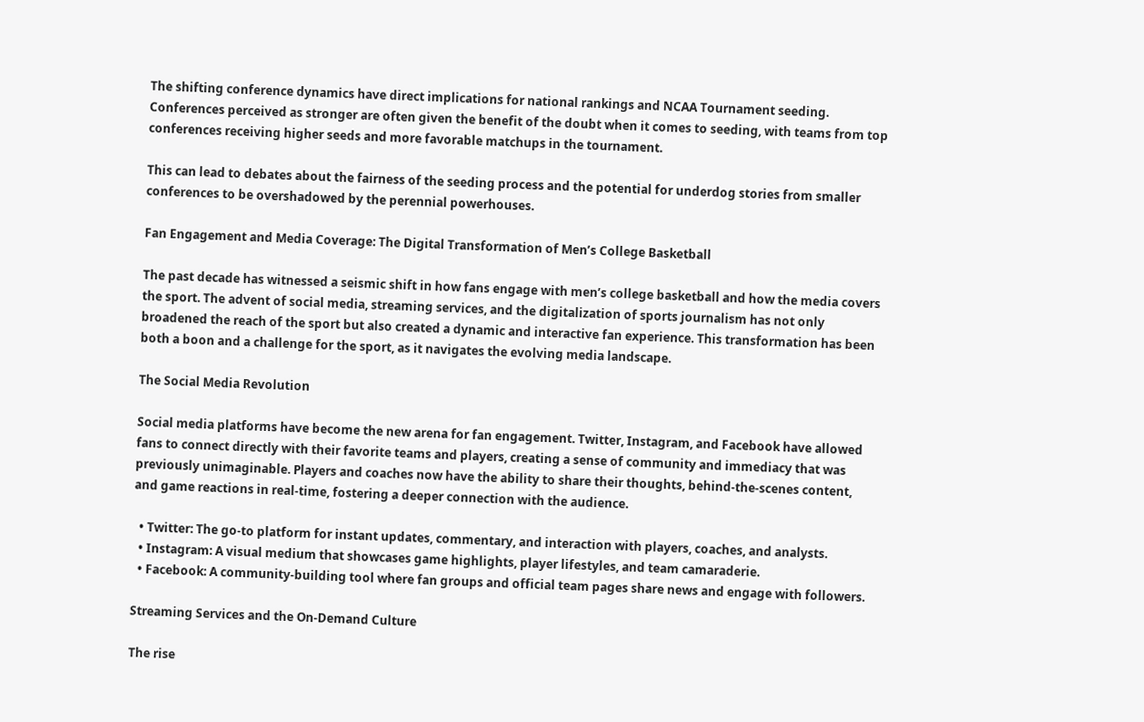The shifting conference dynamics have direct implications for national rankings and NCAA Tournament seeding. Conferences perceived as stronger are often given the benefit of the doubt when it comes to seeding, with teams from top conferences receiving higher seeds and more favorable matchups in the tournament.

This can lead to debates about the fairness of the seeding process and the potential for underdog stories from smaller conferences to be overshadowed by the perennial powerhouses.

Fan Engagement and Media Coverage: The Digital Transformation of Men’s College Basketball

The past decade has witnessed a seismic shift in how fans engage with men’s college basketball and how the media covers the sport. The advent of social media, streaming services, and the digitalization of sports journalism has not only broadened the reach of the sport but also created a dynamic and interactive fan experience. This transformation has been both a boon and a challenge for the sport, as it navigates the evolving media landscape.

The Social Media Revolution

Social media platforms have become the new arena for fan engagement. Twitter, Instagram, and Facebook have allowed fans to connect directly with their favorite teams and players, creating a sense of community and immediacy that was previously unimaginable. Players and coaches now have the ability to share their thoughts, behind-the-scenes content, and game reactions in real-time, fostering a deeper connection with the audience.

  • Twitter: The go-to platform for instant updates, commentary, and interaction with players, coaches, and analysts.
  • Instagram: A visual medium that showcases game highlights, player lifestyles, and team camaraderie.
  • Facebook: A community-building tool where fan groups and official team pages share news and engage with followers.

Streaming Services and the On-Demand Culture

The rise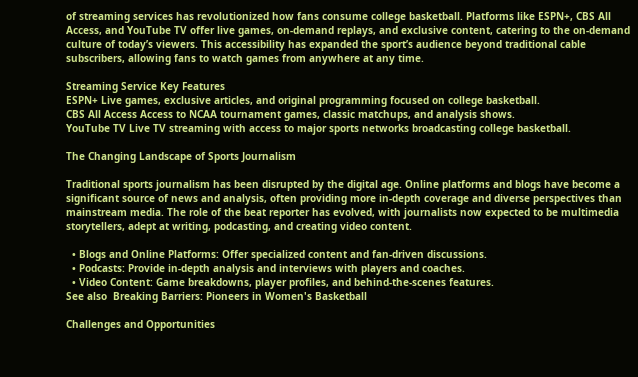of streaming services has revolutionized how fans consume college basketball. Platforms like ESPN+, CBS All Access, and YouTube TV offer live games, on-demand replays, and exclusive content, catering to the on-demand culture of today’s viewers. This accessibility has expanded the sport’s audience beyond traditional cable subscribers, allowing fans to watch games from anywhere at any time.

Streaming Service Key Features
ESPN+ Live games, exclusive articles, and original programming focused on college basketball.
CBS All Access Access to NCAA tournament games, classic matchups, and analysis shows.
YouTube TV Live TV streaming with access to major sports networks broadcasting college basketball.

The Changing Landscape of Sports Journalism

Traditional sports journalism has been disrupted by the digital age. Online platforms and blogs have become a significant source of news and analysis, often providing more in-depth coverage and diverse perspectives than mainstream media. The role of the beat reporter has evolved, with journalists now expected to be multimedia storytellers, adept at writing, podcasting, and creating video content.

  • Blogs and Online Platforms: Offer specialized content and fan-driven discussions.
  • Podcasts: Provide in-depth analysis and interviews with players and coaches.
  • Video Content: Game breakdowns, player profiles, and behind-the-scenes features.
See also  Breaking Barriers: Pioneers in Women's Basketball

Challenges and Opportunities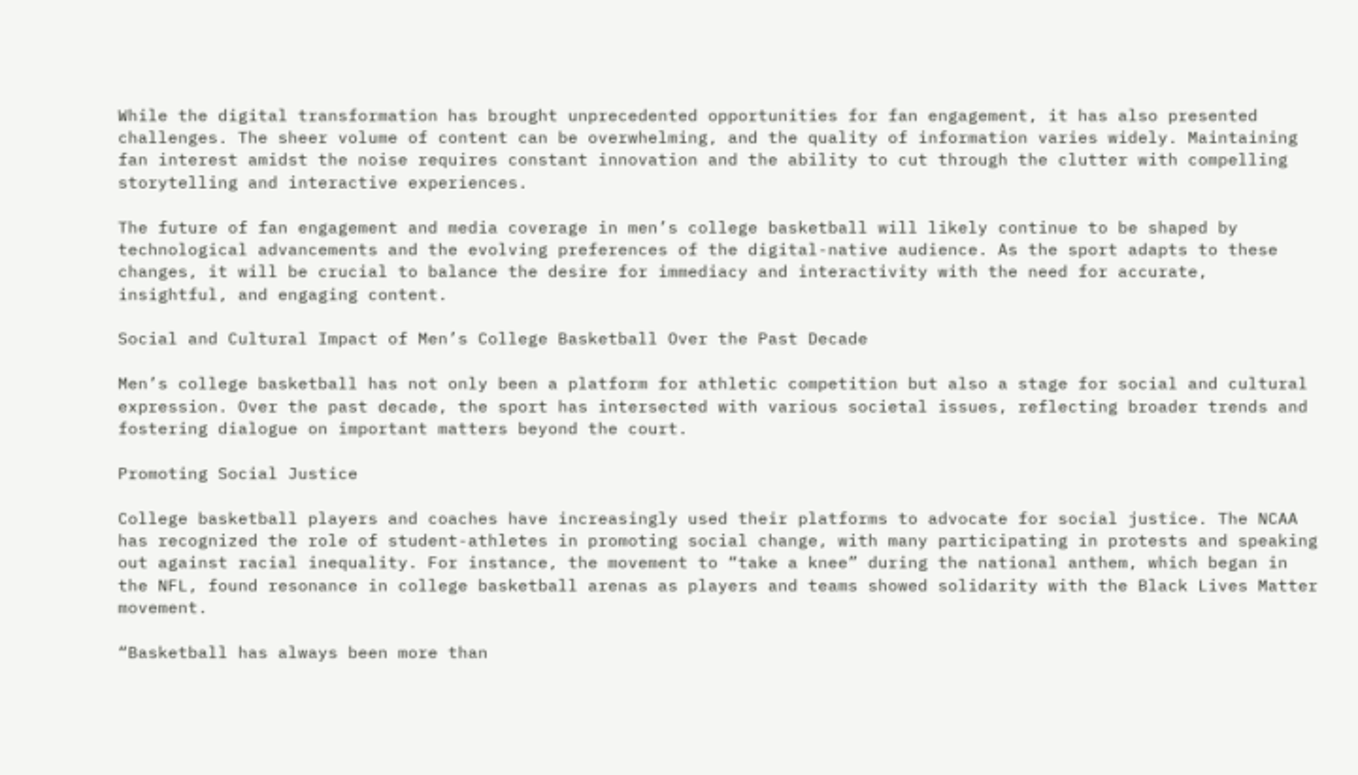While the digital transformation has brought unprecedented opportunities for fan engagement, it has also presented challenges. The sheer volume of content can be overwhelming, and the quality of information varies widely. Maintaining fan interest amidst the noise requires constant innovation and the ability to cut through the clutter with compelling storytelling and interactive experiences.

The future of fan engagement and media coverage in men’s college basketball will likely continue to be shaped by technological advancements and the evolving preferences of the digital-native audience. As the sport adapts to these changes, it will be crucial to balance the desire for immediacy and interactivity with the need for accurate, insightful, and engaging content.

Social and Cultural Impact of Men’s College Basketball Over the Past Decade

Men’s college basketball has not only been a platform for athletic competition but also a stage for social and cultural expression. Over the past decade, the sport has intersected with various societal issues, reflecting broader trends and fostering dialogue on important matters beyond the court.

Promoting Social Justice

College basketball players and coaches have increasingly used their platforms to advocate for social justice. The NCAA has recognized the role of student-athletes in promoting social change, with many participating in protests and speaking out against racial inequality. For instance, the movement to “take a knee” during the national anthem, which began in the NFL, found resonance in college basketball arenas as players and teams showed solidarity with the Black Lives Matter movement.

“Basketball has always been more than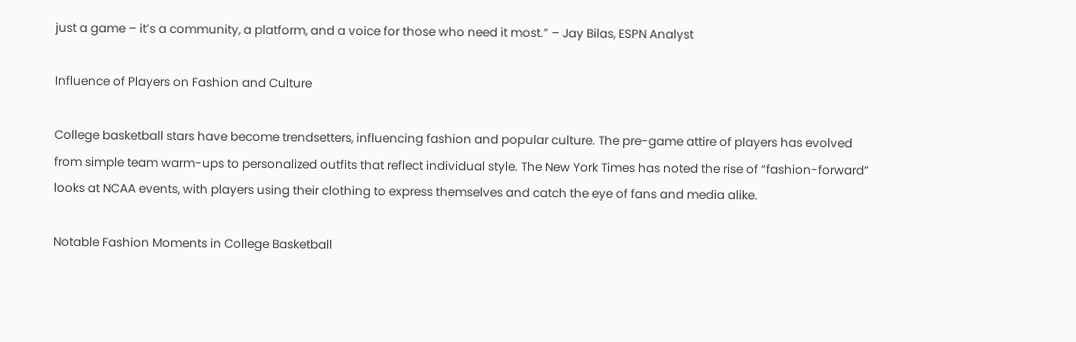just a game – it’s a community, a platform, and a voice for those who need it most.” – Jay Bilas, ESPN Analyst

Influence of Players on Fashion and Culture

College basketball stars have become trendsetters, influencing fashion and popular culture. The pre-game attire of players has evolved from simple team warm-ups to personalized outfits that reflect individual style. The New York Times has noted the rise of “fashion-forward” looks at NCAA events, with players using their clothing to express themselves and catch the eye of fans and media alike.

Notable Fashion Moments in College Basketball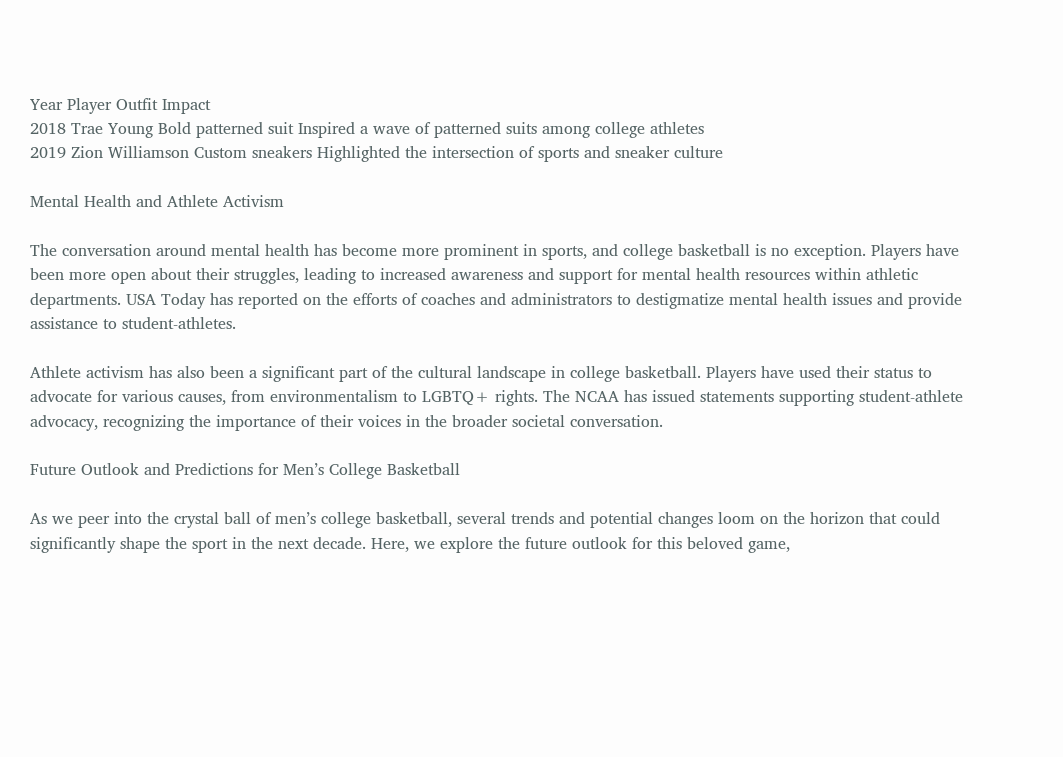Year Player Outfit Impact
2018 Trae Young Bold patterned suit Inspired a wave of patterned suits among college athletes
2019 Zion Williamson Custom sneakers Highlighted the intersection of sports and sneaker culture

Mental Health and Athlete Activism

The conversation around mental health has become more prominent in sports, and college basketball is no exception. Players have been more open about their struggles, leading to increased awareness and support for mental health resources within athletic departments. USA Today has reported on the efforts of coaches and administrators to destigmatize mental health issues and provide assistance to student-athletes.

Athlete activism has also been a significant part of the cultural landscape in college basketball. Players have used their status to advocate for various causes, from environmentalism to LGBTQ+ rights. The NCAA has issued statements supporting student-athlete advocacy, recognizing the importance of their voices in the broader societal conversation.

Future Outlook and Predictions for Men’s College Basketball

As we peer into the crystal ball of men’s college basketball, several trends and potential changes loom on the horizon that could significantly shape the sport in the next decade. Here, we explore the future outlook for this beloved game,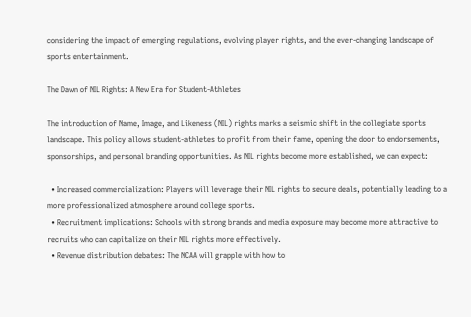considering the impact of emerging regulations, evolving player rights, and the ever-changing landscape of sports entertainment.

The Dawn of NIL Rights: A New Era for Student-Athletes

The introduction of Name, Image, and Likeness (NIL) rights marks a seismic shift in the collegiate sports landscape. This policy allows student-athletes to profit from their fame, opening the door to endorsements, sponsorships, and personal branding opportunities. As NIL rights become more established, we can expect:

  • Increased commercialization: Players will leverage their NIL rights to secure deals, potentially leading to a more professionalized atmosphere around college sports.
  • Recruitment implications: Schools with strong brands and media exposure may become more attractive to recruits who can capitalize on their NIL rights more effectively.
  • Revenue distribution debates: The NCAA will grapple with how to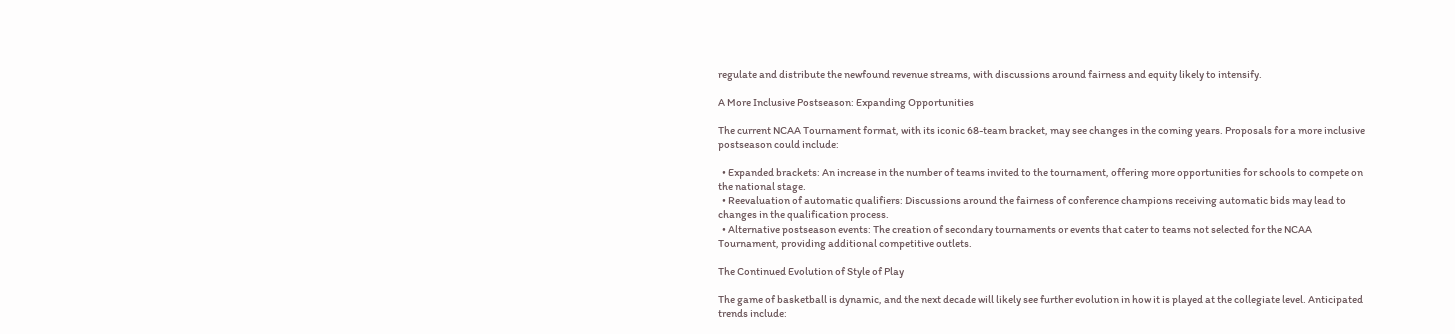regulate and distribute the newfound revenue streams, with discussions around fairness and equity likely to intensify.

A More Inclusive Postseason: Expanding Opportunities

The current NCAA Tournament format, with its iconic 68-team bracket, may see changes in the coming years. Proposals for a more inclusive postseason could include:

  • Expanded brackets: An increase in the number of teams invited to the tournament, offering more opportunities for schools to compete on the national stage.
  • Reevaluation of automatic qualifiers: Discussions around the fairness of conference champions receiving automatic bids may lead to changes in the qualification process.
  • Alternative postseason events: The creation of secondary tournaments or events that cater to teams not selected for the NCAA Tournament, providing additional competitive outlets.

The Continued Evolution of Style of Play

The game of basketball is dynamic, and the next decade will likely see further evolution in how it is played at the collegiate level. Anticipated trends include: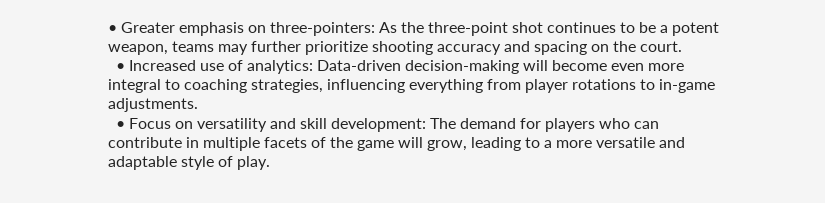• Greater emphasis on three-pointers: As the three-point shot continues to be a potent weapon, teams may further prioritize shooting accuracy and spacing on the court.
  • Increased use of analytics: Data-driven decision-making will become even more integral to coaching strategies, influencing everything from player rotations to in-game adjustments.
  • Focus on versatility and skill development: The demand for players who can contribute in multiple facets of the game will grow, leading to a more versatile and adaptable style of play.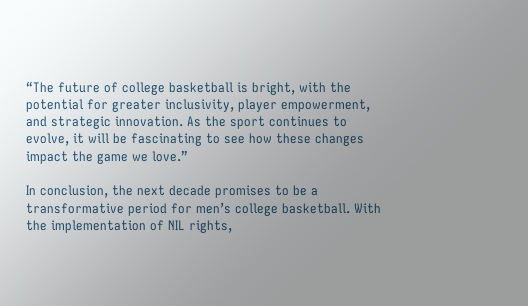“The future of college basketball is bright, with the potential for greater inclusivity, player empowerment, and strategic innovation. As the sport continues to evolve, it will be fascinating to see how these changes impact the game we love.”

In conclusion, the next decade promises to be a transformative period for men’s college basketball. With the implementation of NIL rights,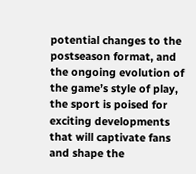potential changes to the postseason format, and the ongoing evolution of the game’s style of play, the sport is poised for exciting developments that will captivate fans and shape the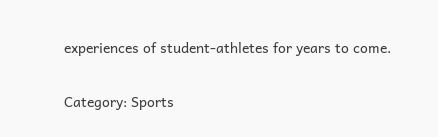experiences of student-athletes for years to come.

Category: Sports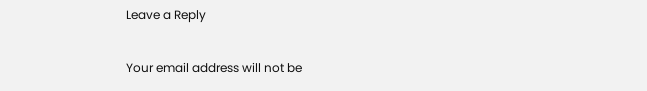Leave a Reply

Your email address will not be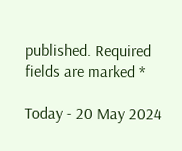published. Required fields are marked *

Today - 20 May 2024